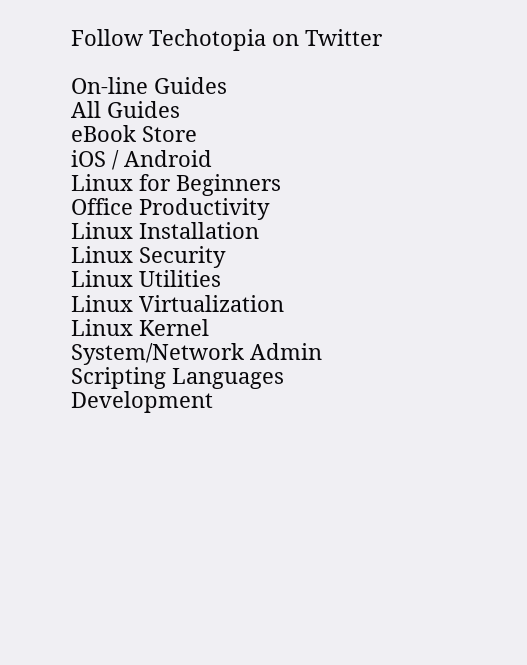Follow Techotopia on Twitter

On-line Guides
All Guides
eBook Store
iOS / Android
Linux for Beginners
Office Productivity
Linux Installation
Linux Security
Linux Utilities
Linux Virtualization
Linux Kernel
System/Network Admin
Scripting Languages
Development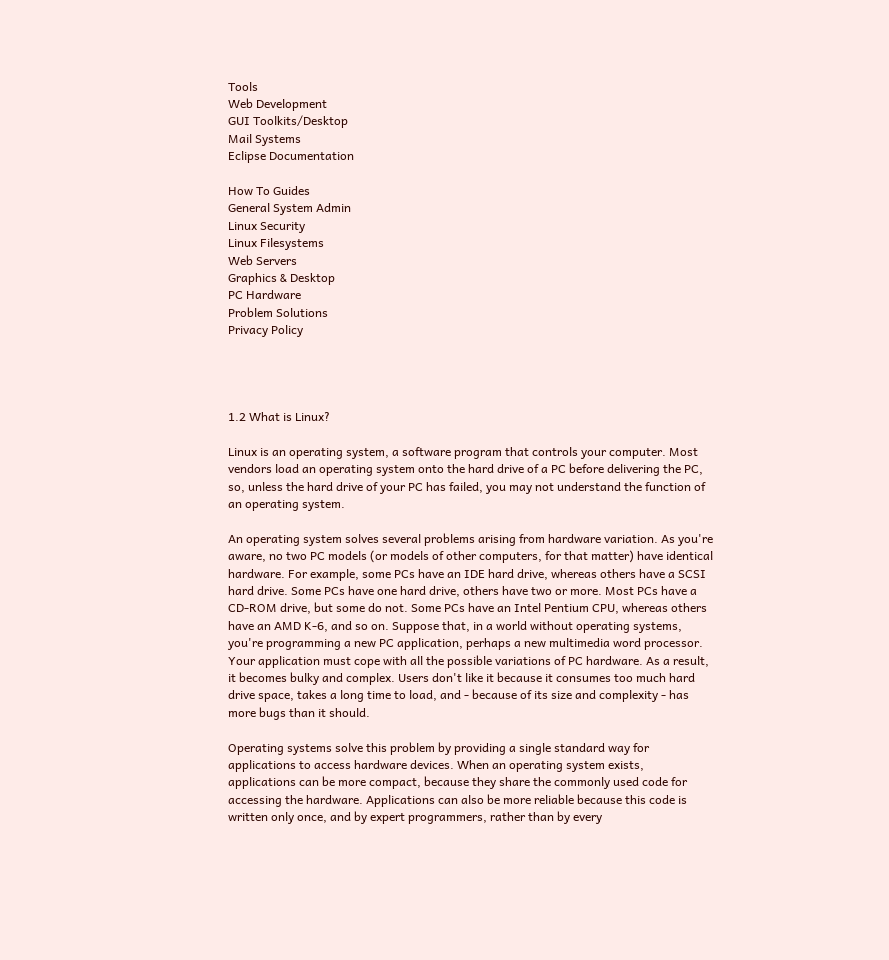Tools
Web Development
GUI Toolkits/Desktop
Mail Systems
Eclipse Documentation

How To Guides
General System Admin
Linux Security
Linux Filesystems
Web Servers
Graphics & Desktop
PC Hardware
Problem Solutions
Privacy Policy




1.2 What is Linux?

Linux is an operating system, a software program that controls your computer. Most vendors load an operating system onto the hard drive of a PC before delivering the PC, so, unless the hard drive of your PC has failed, you may not understand the function of an operating system.

An operating system solves several problems arising from hardware variation. As you're aware, no two PC models (or models of other computers, for that matter) have identical hardware. For example, some PCs have an IDE hard drive, whereas others have a SCSI hard drive. Some PCs have one hard drive, others have two or more. Most PCs have a CD-ROM drive, but some do not. Some PCs have an Intel Pentium CPU, whereas others have an AMD K-6, and so on. Suppose that, in a world without operating systems, you're programming a new PC application, perhaps a new multimedia word processor. Your application must cope with all the possible variations of PC hardware. As a result, it becomes bulky and complex. Users don't like it because it consumes too much hard drive space, takes a long time to load, and - because of its size and complexity - has more bugs than it should.

Operating systems solve this problem by providing a single standard way for applications to access hardware devices. When an operating system exists, applications can be more compact, because they share the commonly used code for accessing the hardware. Applications can also be more reliable because this code is written only once, and by expert programmers, rather than by every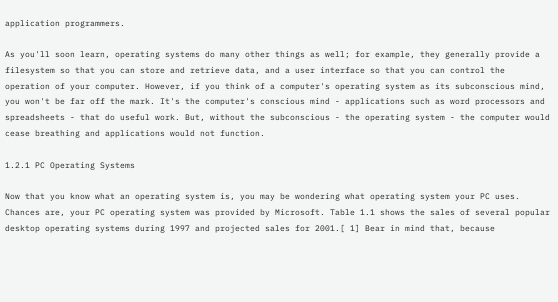application programmers.

As you'll soon learn, operating systems do many other things as well; for example, they generally provide a filesystem so that you can store and retrieve data, and a user interface so that you can control the operation of your computer. However, if you think of a computer's operating system as its subconscious mind, you won't be far off the mark. It's the computer's conscious mind - applications such as word processors and spreadsheets - that do useful work. But, without the subconscious - the operating system - the computer would cease breathing and applications would not function.

1.2.1 PC Operating Systems

Now that you know what an operating system is, you may be wondering what operating system your PC uses. Chances are, your PC operating system was provided by Microsoft. Table 1.1 shows the sales of several popular desktop operating systems during 1997 and projected sales for 2001.[ 1] Bear in mind that, because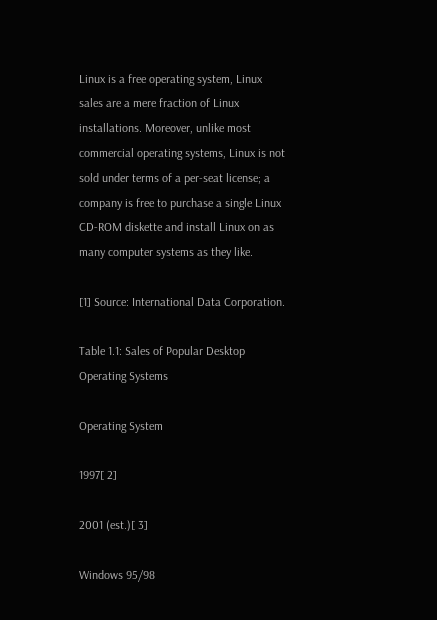Linux is a free operating system, Linux sales are a mere fraction of Linux installations. Moreover, unlike most commercial operating systems, Linux is not sold under terms of a per-seat license; a company is free to purchase a single Linux CD-ROM diskette and install Linux on as many computer systems as they like.

[1] Source: International Data Corporation.

Table 1.1: Sales of Popular Desktop Operating Systems

Operating System

1997[ 2]

2001 (est.)[ 3]

Windows 95/98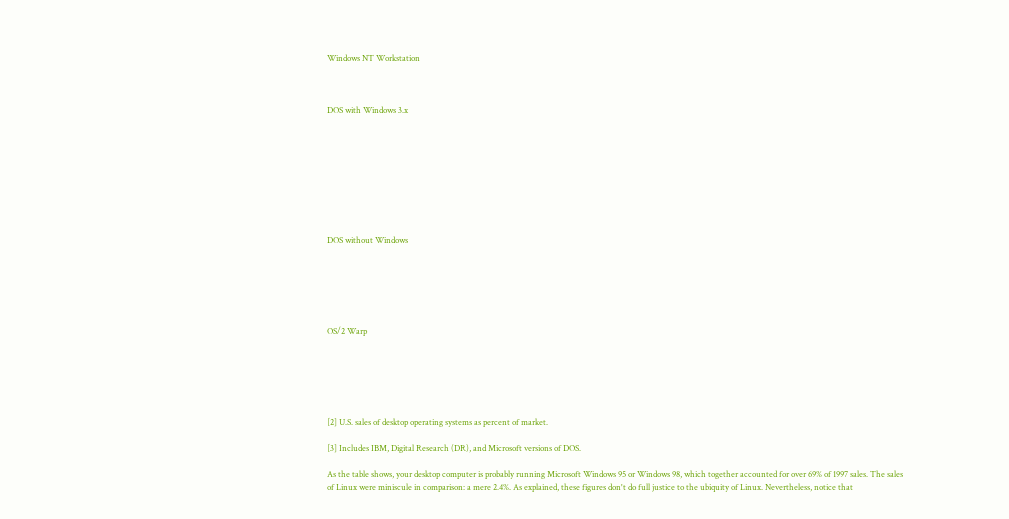Windows NT Workstation



DOS with Windows 3.x









DOS without Windows






OS/2 Warp






[2] U.S. sales of desktop operating systems as percent of market.

[3] Includes IBM, Digital Research (DR), and Microsoft versions of DOS.

As the table shows, your desktop computer is probably running Microsoft Windows 95 or Windows 98, which together accounted for over 69% of 1997 sales. The sales of Linux were miniscule in comparison: a mere 2.4%. As explained, these figures don't do full justice to the ubiquity of Linux. Nevertheless, notice that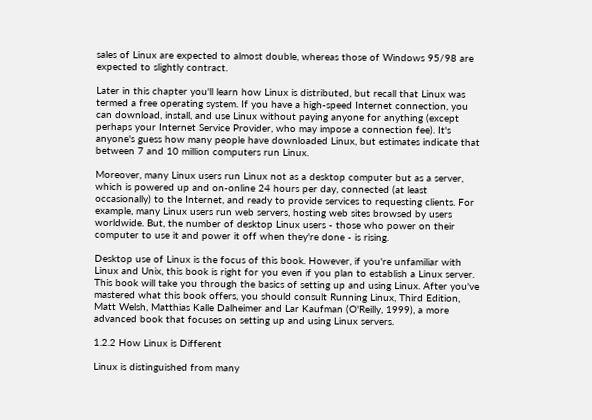sales of Linux are expected to almost double, whereas those of Windows 95/98 are expected to slightly contract.

Later in this chapter you'll learn how Linux is distributed, but recall that Linux was termed a free operating system. If you have a high-speed Internet connection, you can download, install, and use Linux without paying anyone for anything (except perhaps your Internet Service Provider, who may impose a connection fee). It's anyone's guess how many people have downloaded Linux, but estimates indicate that between 7 and 10 million computers run Linux.

Moreover, many Linux users run Linux not as a desktop computer but as a server, which is powered up and on-online 24 hours per day, connected (at least occasionally) to the Internet, and ready to provide services to requesting clients. For example, many Linux users run web servers, hosting web sites browsed by users worldwide. But, the number of desktop Linux users - those who power on their computer to use it and power it off when they're done - is rising.

Desktop use of Linux is the focus of this book. However, if you're unfamiliar with Linux and Unix, this book is right for you even if you plan to establish a Linux server. This book will take you through the basics of setting up and using Linux. After you've mastered what this book offers, you should consult Running Linux, Third Edition, Matt Welsh, Matthias Kalle Dalheimer and Lar Kaufman (O'Reilly, 1999), a more advanced book that focuses on setting up and using Linux servers.

1.2.2 How Linux is Different

Linux is distinguished from many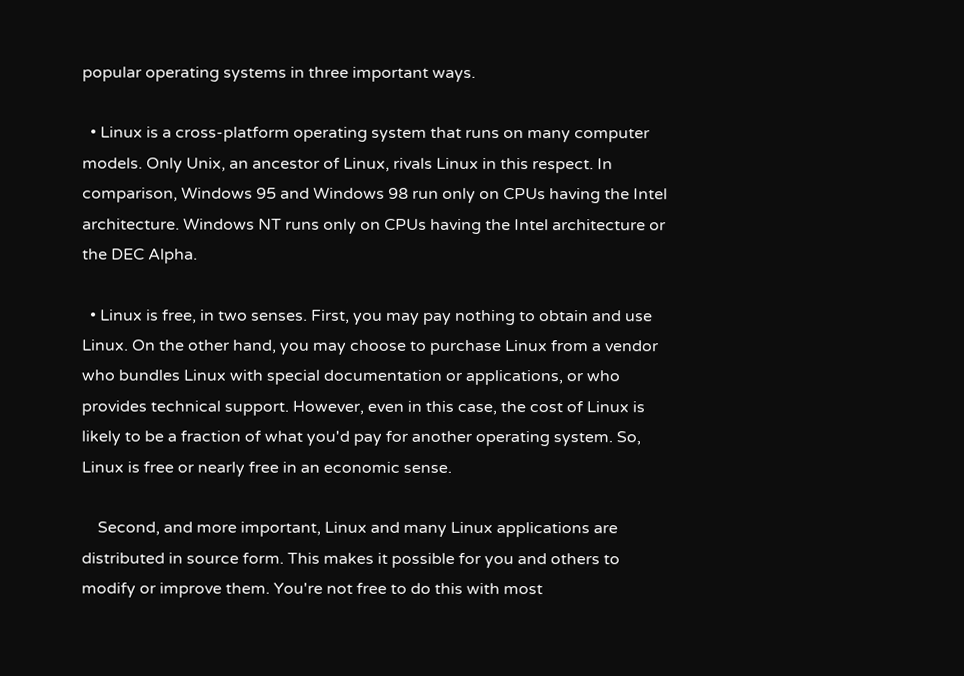popular operating systems in three important ways.

  • Linux is a cross-platform operating system that runs on many computer models. Only Unix, an ancestor of Linux, rivals Linux in this respect. In comparison, Windows 95 and Windows 98 run only on CPUs having the Intel architecture. Windows NT runs only on CPUs having the Intel architecture or the DEC Alpha.

  • Linux is free, in two senses. First, you may pay nothing to obtain and use Linux. On the other hand, you may choose to purchase Linux from a vendor who bundles Linux with special documentation or applications, or who provides technical support. However, even in this case, the cost of Linux is likely to be a fraction of what you'd pay for another operating system. So, Linux is free or nearly free in an economic sense.

    Second, and more important, Linux and many Linux applications are distributed in source form. This makes it possible for you and others to modify or improve them. You're not free to do this with most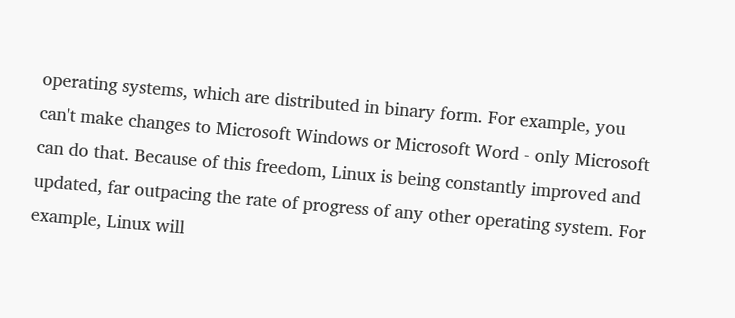operating systems, which are distributed in binary form. For example, you can't make changes to Microsoft Windows or Microsoft Word - only Microsoft can do that. Because of this freedom, Linux is being constantly improved and updated, far outpacing the rate of progress of any other operating system. For example, Linux will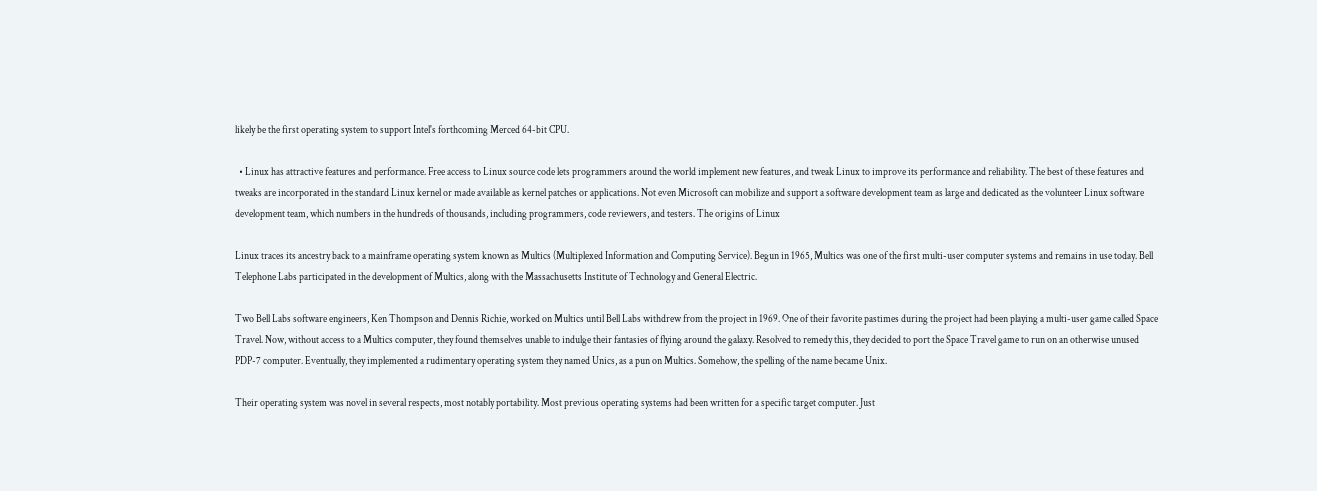likely be the first operating system to support Intel's forthcoming Merced 64-bit CPU.

  • Linux has attractive features and performance. Free access to Linux source code lets programmers around the world implement new features, and tweak Linux to improve its performance and reliability. The best of these features and tweaks are incorporated in the standard Linux kernel or made available as kernel patches or applications. Not even Microsoft can mobilize and support a software development team as large and dedicated as the volunteer Linux software development team, which numbers in the hundreds of thousands, including programmers, code reviewers, and testers. The origins of Linux

Linux traces its ancestry back to a mainframe operating system known as Multics (Multiplexed Information and Computing Service). Begun in 1965, Multics was one of the first multi-user computer systems and remains in use today. Bell Telephone Labs participated in the development of Multics, along with the Massachusetts Institute of Technology and General Electric.

Two Bell Labs software engineers, Ken Thompson and Dennis Richie, worked on Multics until Bell Labs withdrew from the project in 1969. One of their favorite pastimes during the project had been playing a multi-user game called Space Travel. Now, without access to a Multics computer, they found themselves unable to indulge their fantasies of flying around the galaxy. Resolved to remedy this, they decided to port the Space Travel game to run on an otherwise unused PDP-7 computer. Eventually, they implemented a rudimentary operating system they named Unics, as a pun on Multics. Somehow, the spelling of the name became Unix.

Their operating system was novel in several respects, most notably portability. Most previous operating systems had been written for a specific target computer. Just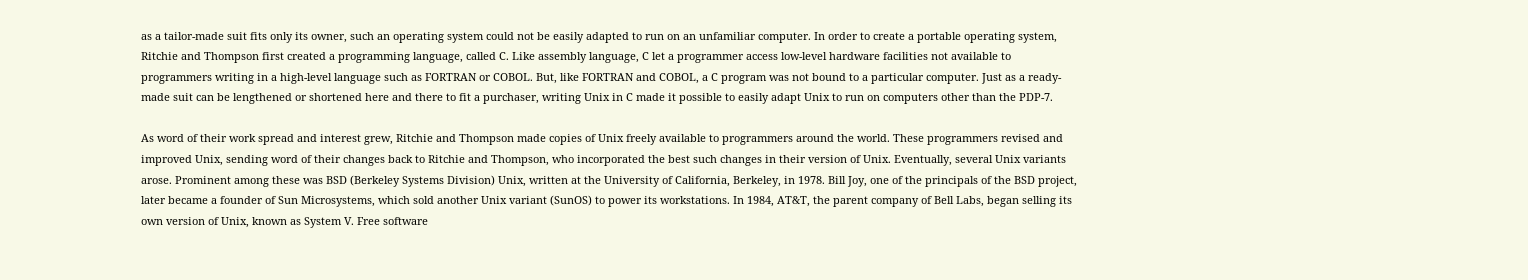as a tailor-made suit fits only its owner, such an operating system could not be easily adapted to run on an unfamiliar computer. In order to create a portable operating system, Ritchie and Thompson first created a programming language, called C. Like assembly language, C let a programmer access low-level hardware facilities not available to programmers writing in a high-level language such as FORTRAN or COBOL. But, like FORTRAN and COBOL, a C program was not bound to a particular computer. Just as a ready-made suit can be lengthened or shortened here and there to fit a purchaser, writing Unix in C made it possible to easily adapt Unix to run on computers other than the PDP-7.

As word of their work spread and interest grew, Ritchie and Thompson made copies of Unix freely available to programmers around the world. These programmers revised and improved Unix, sending word of their changes back to Ritchie and Thompson, who incorporated the best such changes in their version of Unix. Eventually, several Unix variants arose. Prominent among these was BSD (Berkeley Systems Division) Unix, written at the University of California, Berkeley, in 1978. Bill Joy, one of the principals of the BSD project, later became a founder of Sun Microsystems, which sold another Unix variant (SunOS) to power its workstations. In 1984, AT&T, the parent company of Bell Labs, began selling its own version of Unix, known as System V. Free software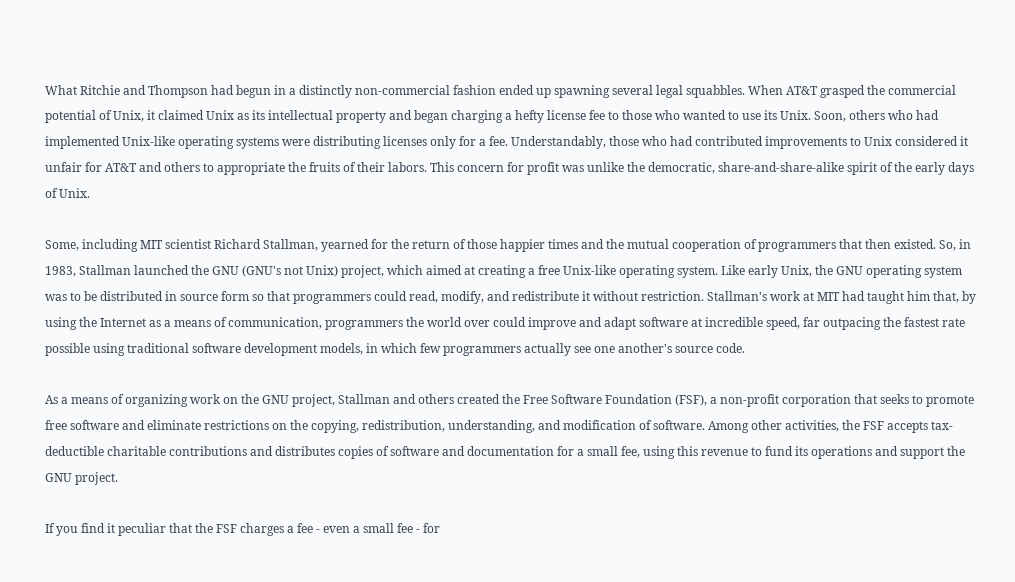What Ritchie and Thompson had begun in a distinctly non-commercial fashion ended up spawning several legal squabbles. When AT&T grasped the commercial potential of Unix, it claimed Unix as its intellectual property and began charging a hefty license fee to those who wanted to use its Unix. Soon, others who had implemented Unix-like operating systems were distributing licenses only for a fee. Understandably, those who had contributed improvements to Unix considered it unfair for AT&T and others to appropriate the fruits of their labors. This concern for profit was unlike the democratic, share-and-share-alike spirit of the early days of Unix.

Some, including MIT scientist Richard Stallman, yearned for the return of those happier times and the mutual cooperation of programmers that then existed. So, in 1983, Stallman launched the GNU (GNU's not Unix) project, which aimed at creating a free Unix-like operating system. Like early Unix, the GNU operating system was to be distributed in source form so that programmers could read, modify, and redistribute it without restriction. Stallman's work at MIT had taught him that, by using the Internet as a means of communication, programmers the world over could improve and adapt software at incredible speed, far outpacing the fastest rate possible using traditional software development models, in which few programmers actually see one another's source code.

As a means of organizing work on the GNU project, Stallman and others created the Free Software Foundation (FSF), a non-profit corporation that seeks to promote free software and eliminate restrictions on the copying, redistribution, understanding, and modification of software. Among other activities, the FSF accepts tax-deductible charitable contributions and distributes copies of software and documentation for a small fee, using this revenue to fund its operations and support the GNU project.

If you find it peculiar that the FSF charges a fee - even a small fee - for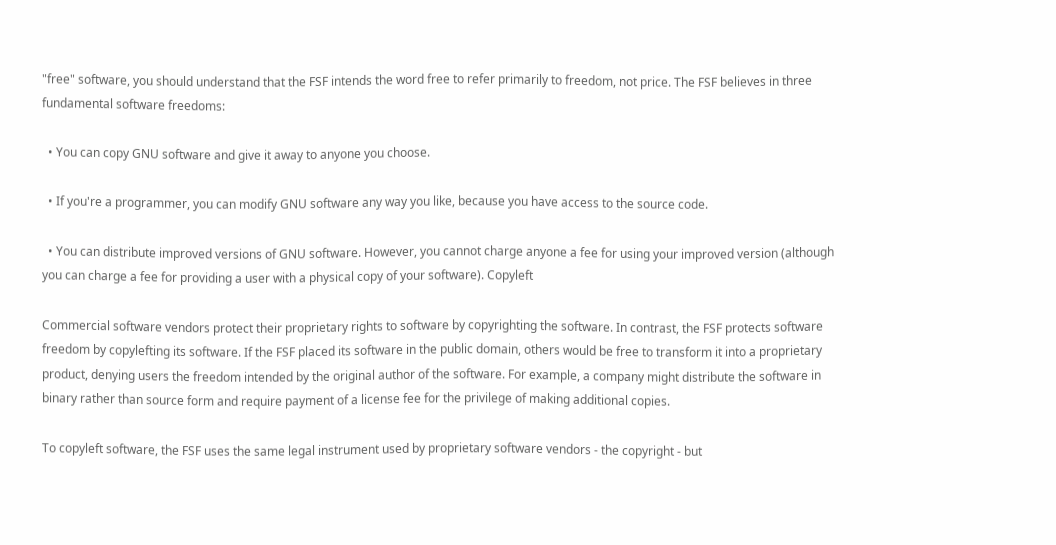"free" software, you should understand that the FSF intends the word free to refer primarily to freedom, not price. The FSF believes in three fundamental software freedoms:

  • You can copy GNU software and give it away to anyone you choose.

  • If you're a programmer, you can modify GNU software any way you like, because you have access to the source code.

  • You can distribute improved versions of GNU software. However, you cannot charge anyone a fee for using your improved version (although you can charge a fee for providing a user with a physical copy of your software). Copyleft

Commercial software vendors protect their proprietary rights to software by copyrighting the software. In contrast, the FSF protects software freedom by copylefting its software. If the FSF placed its software in the public domain, others would be free to transform it into a proprietary product, denying users the freedom intended by the original author of the software. For example, a company might distribute the software in binary rather than source form and require payment of a license fee for the privilege of making additional copies.

To copyleft software, the FSF uses the same legal instrument used by proprietary software vendors - the copyright - but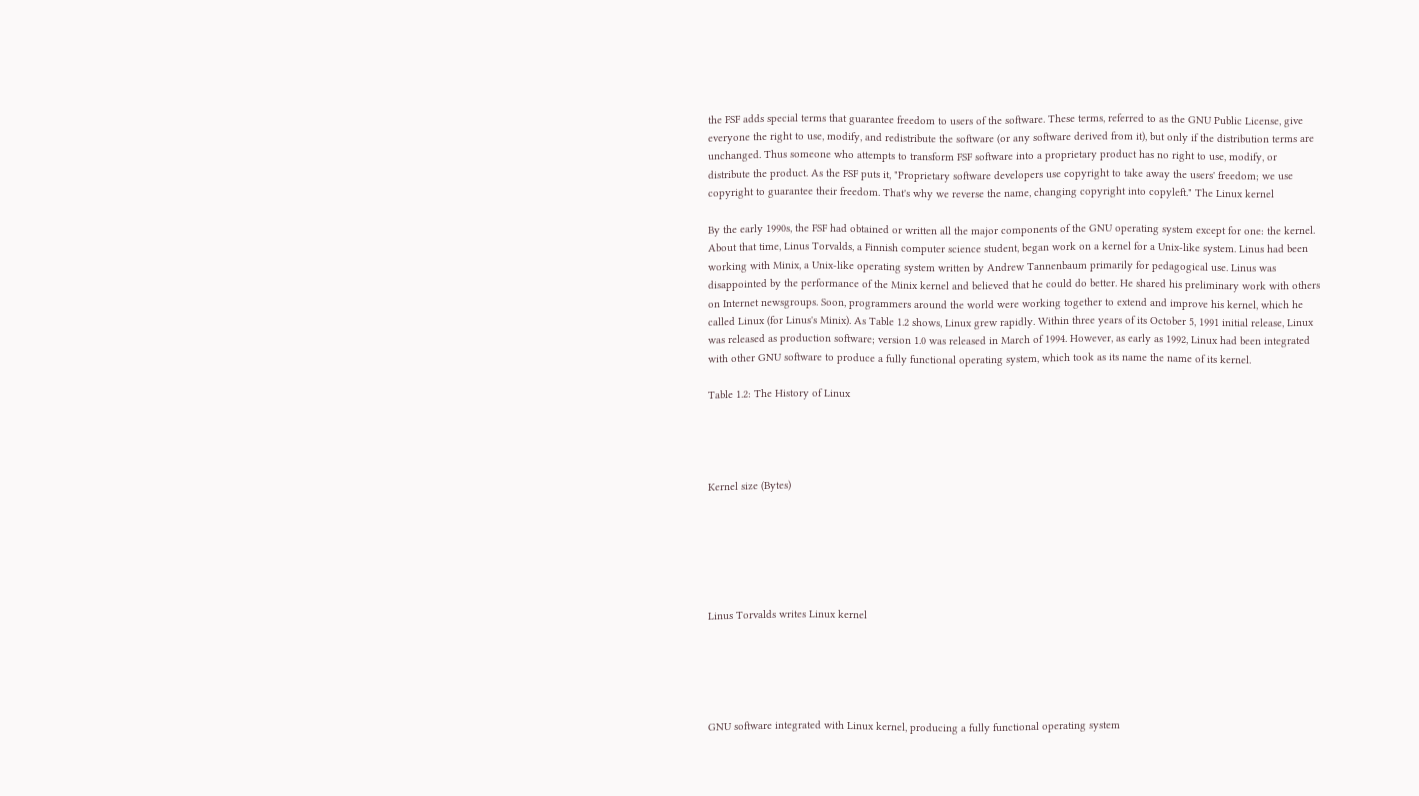the FSF adds special terms that guarantee freedom to users of the software. These terms, referred to as the GNU Public License, give everyone the right to use, modify, and redistribute the software (or any software derived from it), but only if the distribution terms are unchanged. Thus someone who attempts to transform FSF software into a proprietary product has no right to use, modify, or distribute the product. As the FSF puts it, "Proprietary software developers use copyright to take away the users' freedom; we use copyright to guarantee their freedom. That's why we reverse the name, changing copyright into copyleft." The Linux kernel

By the early 1990s, the FSF had obtained or written all the major components of the GNU operating system except for one: the kernel. About that time, Linus Torvalds, a Finnish computer science student, began work on a kernel for a Unix-like system. Linus had been working with Minix, a Unix-like operating system written by Andrew Tannenbaum primarily for pedagogical use. Linus was disappointed by the performance of the Minix kernel and believed that he could do better. He shared his preliminary work with others on Internet newsgroups. Soon, programmers around the world were working together to extend and improve his kernel, which he called Linux (for Linus's Minix). As Table 1.2 shows, Linux grew rapidly. Within three years of its October 5, 1991 initial release, Linux was released as production software; version 1.0 was released in March of 1994. However, as early as 1992, Linux had been integrated with other GNU software to produce a fully functional operating system, which took as its name the name of its kernel.

Table 1.2: The History of Linux




Kernel size (Bytes)






Linus Torvalds writes Linux kernel





GNU software integrated with Linux kernel, producing a fully functional operating system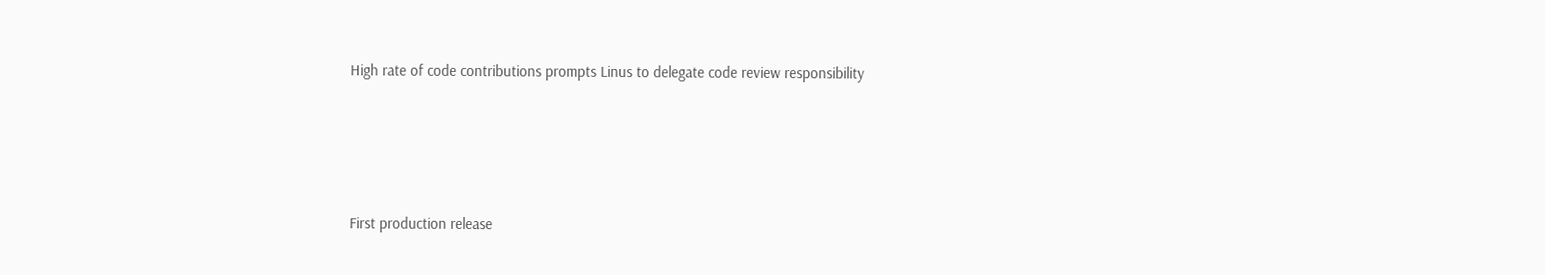High rate of code contributions prompts Linus to delegate code review responsibility





First production release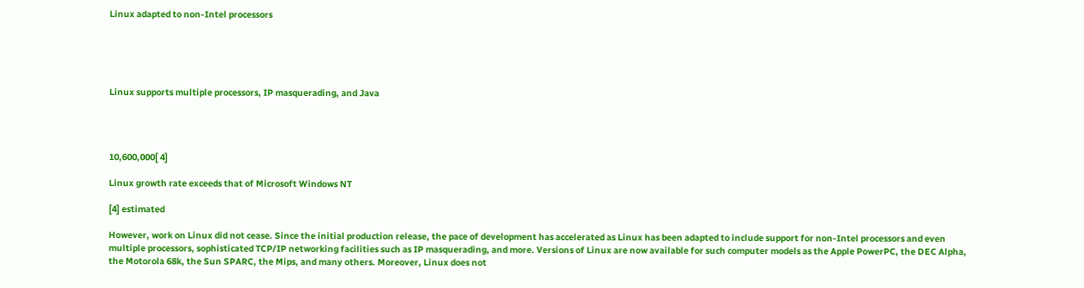Linux adapted to non-Intel processors





Linux supports multiple processors, IP masquerading, and Java




10,600,000[ 4]

Linux growth rate exceeds that of Microsoft Windows NT

[4] estimated

However, work on Linux did not cease. Since the initial production release, the pace of development has accelerated as Linux has been adapted to include support for non-Intel processors and even multiple processors, sophisticated TCP/IP networking facilities such as IP masquerading, and more. Versions of Linux are now available for such computer models as the Apple PowerPC, the DEC Alpha, the Motorola 68k, the Sun SPARC, the Mips, and many others. Moreover, Linux does not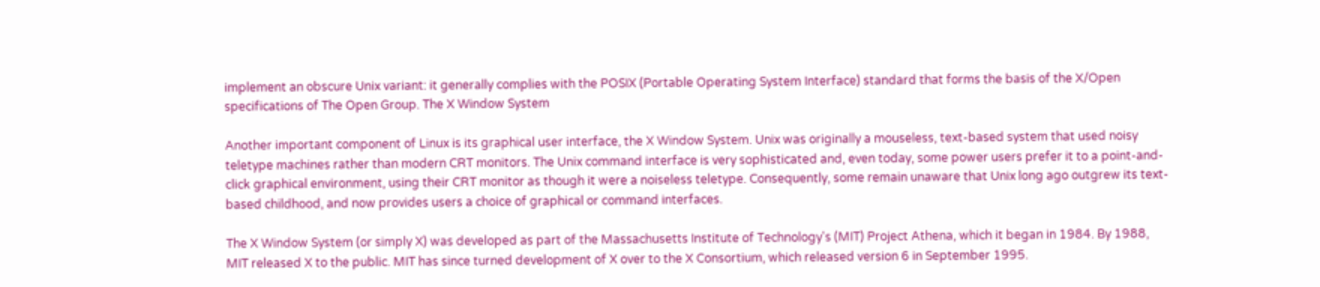implement an obscure Unix variant: it generally complies with the POSIX (Portable Operating System Interface) standard that forms the basis of the X/Open specifications of The Open Group. The X Window System

Another important component of Linux is its graphical user interface, the X Window System. Unix was originally a mouseless, text-based system that used noisy teletype machines rather than modern CRT monitors. The Unix command interface is very sophisticated and, even today, some power users prefer it to a point-and-click graphical environment, using their CRT monitor as though it were a noiseless teletype. Consequently, some remain unaware that Unix long ago outgrew its text-based childhood, and now provides users a choice of graphical or command interfaces.

The X Window System (or simply X) was developed as part of the Massachusetts Institute of Technology's (MIT) Project Athena, which it began in 1984. By 1988, MIT released X to the public. MIT has since turned development of X over to the X Consortium, which released version 6 in September 1995.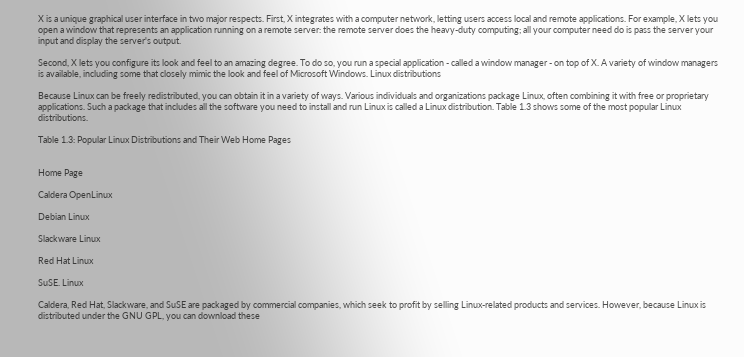X is a unique graphical user interface in two major respects. First, X integrates with a computer network, letting users access local and remote applications. For example, X lets you open a window that represents an application running on a remote server: the remote server does the heavy-duty computing; all your computer need do is pass the server your input and display the server's output.

Second, X lets you configure its look and feel to an amazing degree. To do so, you run a special application - called a window manager - on top of X. A variety of window managers is available, including some that closely mimic the look and feel of Microsoft Windows. Linux distributions

Because Linux can be freely redistributed, you can obtain it in a variety of ways. Various individuals and organizations package Linux, often combining it with free or proprietary applications. Such a package that includes all the software you need to install and run Linux is called a Linux distribution. Table 1.3 shows some of the most popular Linux distributions.

Table 1.3: Popular Linux Distributions and Their Web Home Pages


Home Page

Caldera OpenLinux

Debian Linux

Slackware Linux

Red Hat Linux

SuSE. Linux

Caldera, Red Hat, Slackware, and SuSE are packaged by commercial companies, which seek to profit by selling Linux-related products and services. However, because Linux is distributed under the GNU GPL, you can download these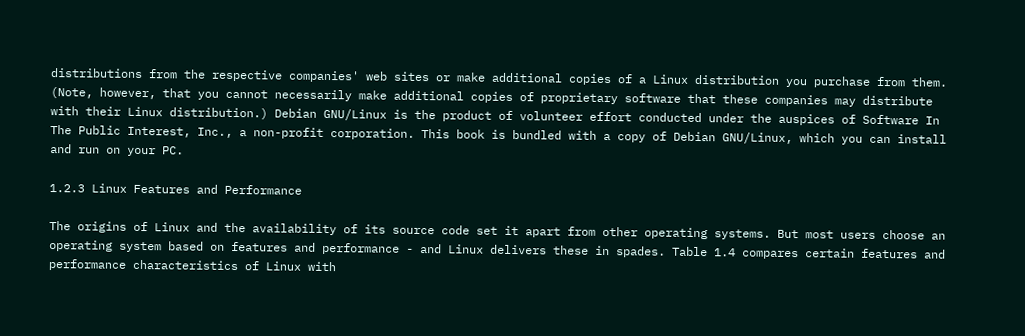distributions from the respective companies' web sites or make additional copies of a Linux distribution you purchase from them. (Note, however, that you cannot necessarily make additional copies of proprietary software that these companies may distribute with their Linux distribution.) Debian GNU/Linux is the product of volunteer effort conducted under the auspices of Software In The Public Interest, Inc., a non-profit corporation. This book is bundled with a copy of Debian GNU/Linux, which you can install and run on your PC.

1.2.3 Linux Features and Performance

The origins of Linux and the availability of its source code set it apart from other operating systems. But most users choose an operating system based on features and performance - and Linux delivers these in spades. Table 1.4 compares certain features and performance characteristics of Linux with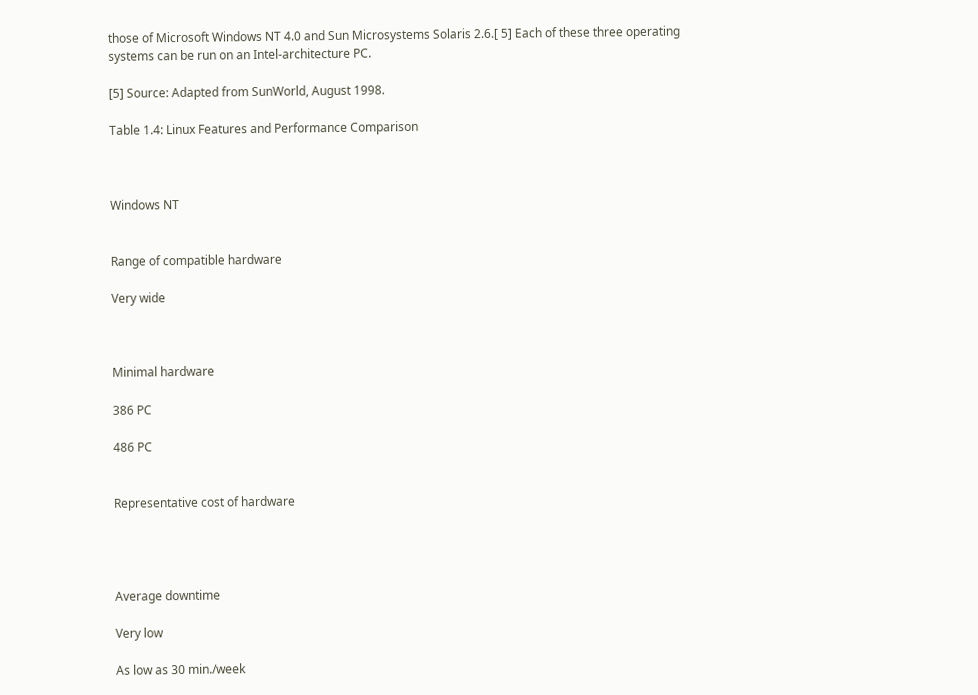those of Microsoft Windows NT 4.0 and Sun Microsystems Solaris 2.6.[ 5] Each of these three operating systems can be run on an Intel-architecture PC.

[5] Source: Adapted from SunWorld, August 1998.

Table 1.4: Linux Features and Performance Comparison



Windows NT


Range of compatible hardware

Very wide



Minimal hardware

386 PC

486 PC


Representative cost of hardware




Average downtime

Very low

As low as 30 min./week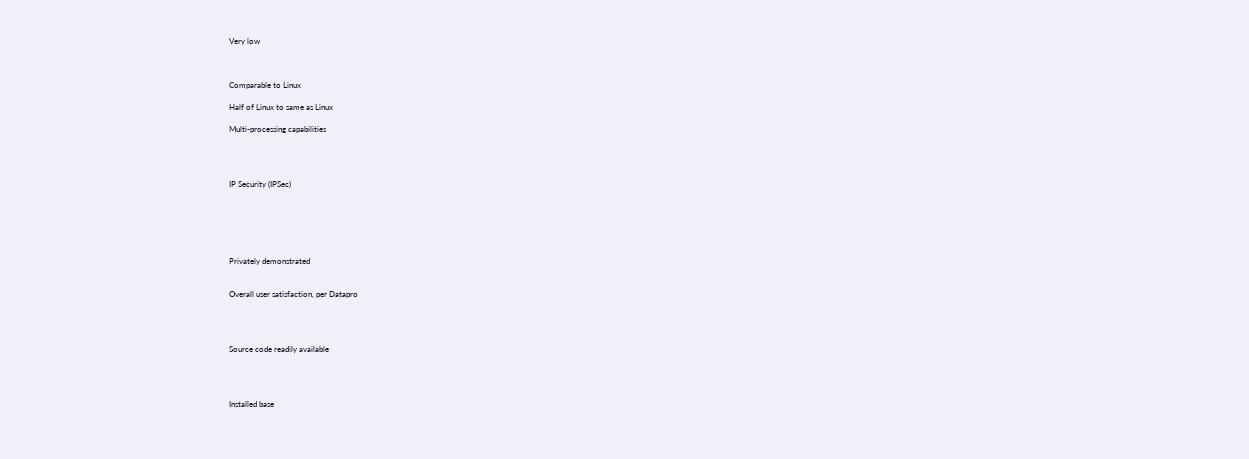Very low



Comparable to Linux

Half of Linux to same as Linux

Multi-processing capabilities




IP Security (IPSec)






Privately demonstrated


Overall user satisfaction, per Datapro




Source code readily available




Installed base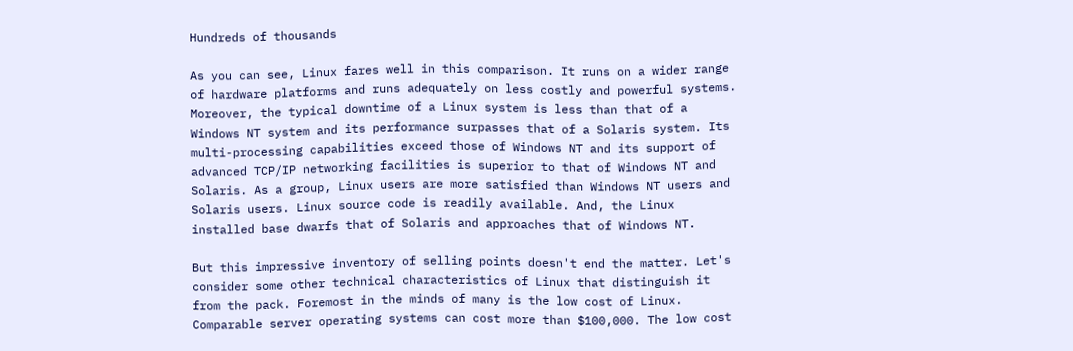Hundreds of thousands

As you can see, Linux fares well in this comparison. It runs on a wider range of hardware platforms and runs adequately on less costly and powerful systems. Moreover, the typical downtime of a Linux system is less than that of a Windows NT system and its performance surpasses that of a Solaris system. Its multi-processing capabilities exceed those of Windows NT and its support of advanced TCP/IP networking facilities is superior to that of Windows NT and Solaris. As a group, Linux users are more satisfied than Windows NT users and Solaris users. Linux source code is readily available. And, the Linux installed base dwarfs that of Solaris and approaches that of Windows NT.

But this impressive inventory of selling points doesn't end the matter. Let's consider some other technical characteristics of Linux that distinguish it from the pack. Foremost in the minds of many is the low cost of Linux. Comparable server operating systems can cost more than $100,000. The low cost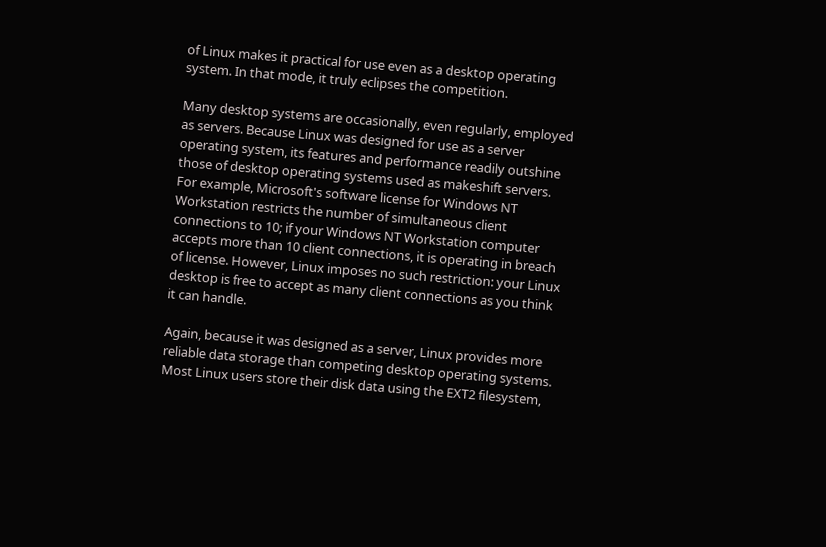of Linux makes it practical for use even as a desktop operating system. In that mode, it truly eclipses the competition.

Many desktop systems are occasionally, even regularly, employed as servers. Because Linux was designed for use as a server operating system, its features and performance readily outshine those of desktop operating systems used as makeshift servers. For example, Microsoft's software license for Windows NT Workstation restricts the number of simultaneous client connections to 10; if your Windows NT Workstation computer accepts more than 10 client connections, it is operating in breach of license. However, Linux imposes no such restriction: your Linux desktop is free to accept as many client connections as you think it can handle.

Again, because it was designed as a server, Linux provides more reliable data storage than competing desktop operating systems. Most Linux users store their disk data using the EXT2 filesystem,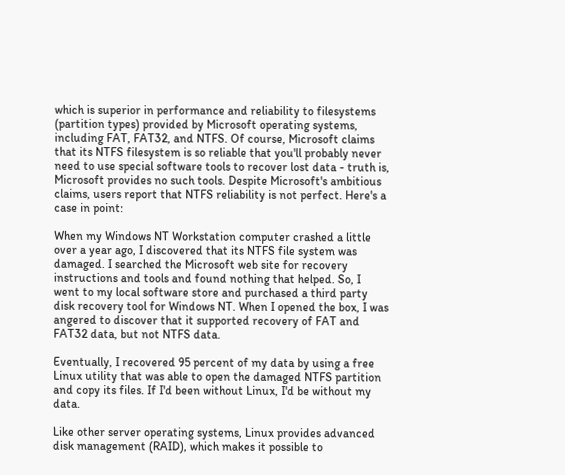which is superior in performance and reliability to filesystems (partition types) provided by Microsoft operating systems, including FAT, FAT32, and NTFS. Of course, Microsoft claims that its NTFS filesystem is so reliable that you'll probably never need to use special software tools to recover lost data - truth is, Microsoft provides no such tools. Despite Microsoft's ambitious claims, users report that NTFS reliability is not perfect. Here's a case in point:

When my Windows NT Workstation computer crashed a little over a year ago, I discovered that its NTFS file system was damaged. I searched the Microsoft web site for recovery instructions and tools and found nothing that helped. So, I went to my local software store and purchased a third party disk recovery tool for Windows NT. When I opened the box, I was angered to discover that it supported recovery of FAT and FAT32 data, but not NTFS data.

Eventually, I recovered 95 percent of my data by using a free Linux utility that was able to open the damaged NTFS partition and copy its files. If I'd been without Linux, I'd be without my data.

Like other server operating systems, Linux provides advanced disk management (RAID), which makes it possible to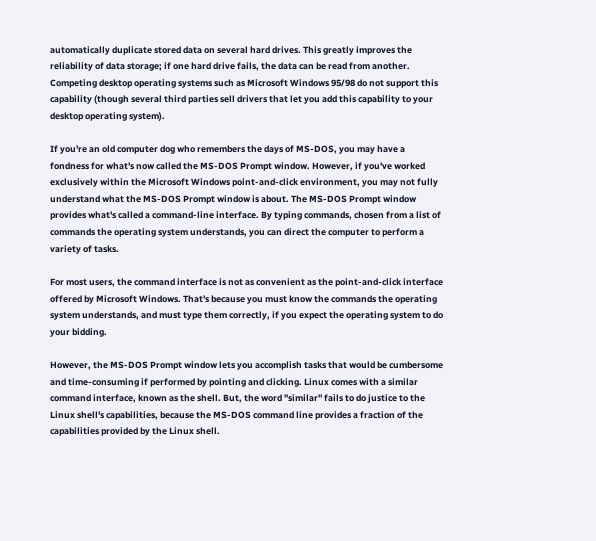automatically duplicate stored data on several hard drives. This greatly improves the reliability of data storage; if one hard drive fails, the data can be read from another. Competing desktop operating systems such as Microsoft Windows 95/98 do not support this capability (though several third parties sell drivers that let you add this capability to your desktop operating system).

If you're an old computer dog who remembers the days of MS-DOS, you may have a fondness for what's now called the MS-DOS Prompt window. However, if you've worked exclusively within the Microsoft Windows point-and-click environment, you may not fully understand what the MS-DOS Prompt window is about. The MS-DOS Prompt window provides what's called a command-line interface. By typing commands, chosen from a list of commands the operating system understands, you can direct the computer to perform a variety of tasks.

For most users, the command interface is not as convenient as the point-and-click interface offered by Microsoft Windows. That's because you must know the commands the operating system understands, and must type them correctly, if you expect the operating system to do your bidding.

However, the MS-DOS Prompt window lets you accomplish tasks that would be cumbersome and time-consuming if performed by pointing and clicking. Linux comes with a similar command interface, known as the shell. But, the word "similar" fails to do justice to the Linux shell's capabilities, because the MS-DOS command line provides a fraction of the capabilities provided by the Linux shell.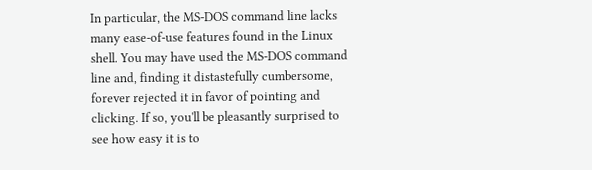In particular, the MS-DOS command line lacks many ease-of-use features found in the Linux shell. You may have used the MS-DOS command line and, finding it distastefully cumbersome, forever rejected it in favor of pointing and clicking. If so, you'll be pleasantly surprised to see how easy it is to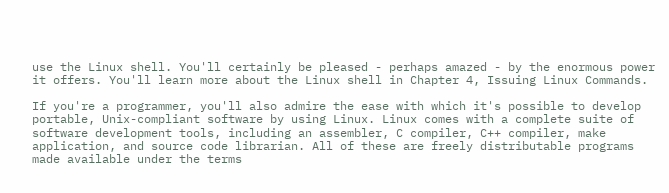use the Linux shell. You'll certainly be pleased - perhaps amazed - by the enormous power it offers. You'll learn more about the Linux shell in Chapter 4, Issuing Linux Commands.

If you're a programmer, you'll also admire the ease with which it's possible to develop portable, Unix-compliant software by using Linux. Linux comes with a complete suite of software development tools, including an assembler, C compiler, C++ compiler, make application, and source code librarian. All of these are freely distributable programs made available under the terms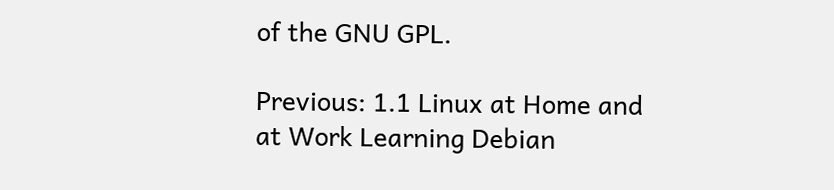of the GNU GPL.

Previous: 1.1 Linux at Home and at Work Learning Debian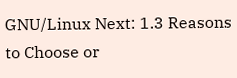GNU/Linux Next: 1.3 Reasons to Choose or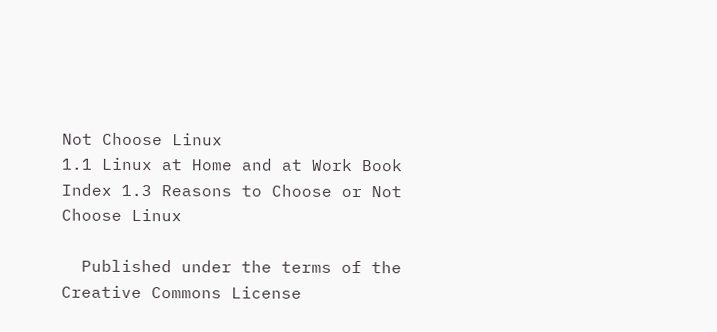Not Choose Linux
1.1 Linux at Home and at Work Book Index 1.3 Reasons to Choose or Not Choose Linux

  Published under the terms of the Creative Commons License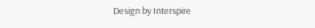Design by Interspire